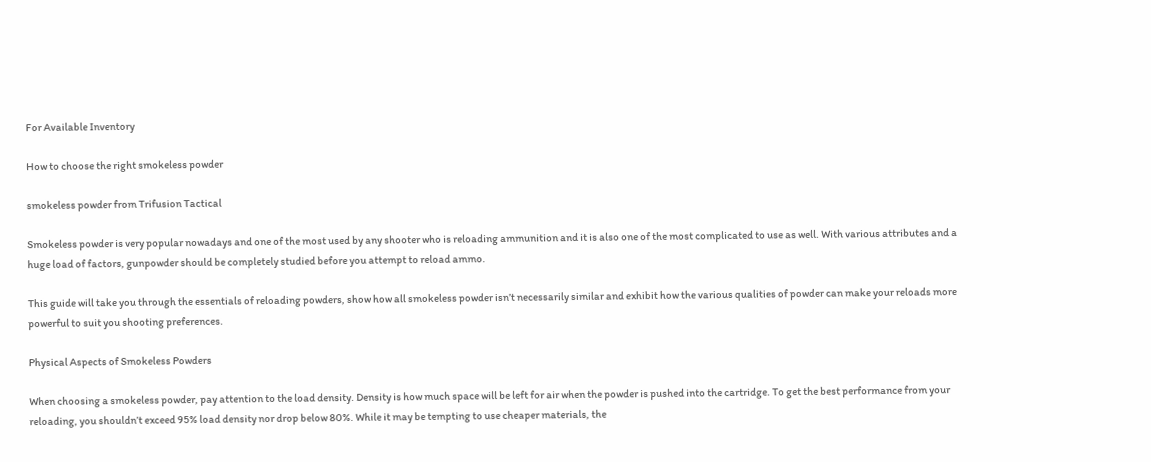For Available Inventory

How to choose the right smokeless powder

smokeless powder from Trifusion Tactical

Smokeless powder is very popular nowadays and one of the most used by any shooter who is reloading ammunition and it is also one of the most complicated to use as well. With various attributes and a huge load of factors, gunpowder should be completely studied before you attempt to reload ammo.

This guide will take you through the essentials of reloading powders, show how all smokeless powder isn’t necessarily similar and exhibit how the various qualities of powder can make your reloads more powerful to suit you shooting preferences.

Physical Aspects of Smokeless Powders

When choosing a smokeless powder, pay attention to the load density. Density is how much space will be left for air when the powder is pushed into the cartridge. To get the best performance from your reloading, you shouldn’t exceed 95% load density nor drop below 80%. While it may be tempting to use cheaper materials, the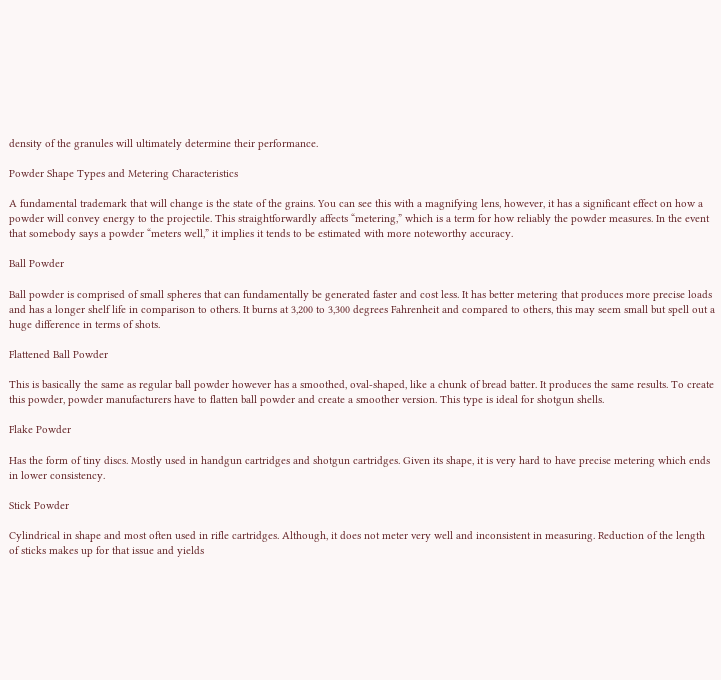density of the granules will ultimately determine their performance.

Powder Shape Types and Metering Characteristics

A fundamental trademark that will change is the state of the grains. You can see this with a magnifying lens, however, it has a significant effect on how a powder will convey energy to the projectile. This straightforwardly affects “metering,” which is a term for how reliably the powder measures. In the event that somebody says a powder “meters well,” it implies it tends to be estimated with more noteworthy accuracy.

Ball Powder

Ball powder is comprised of small spheres that can fundamentally be generated faster and cost less. It has better metering that produces more precise loads and has a longer shelf life in comparison to others. It burns at 3,200 to 3,300 degrees Fahrenheit and compared to others, this may seem small but spell out a huge difference in terms of shots.

Flattened Ball Powder

This is basically the same as regular ball powder however has a smoothed, oval-shaped, like a chunk of bread batter. It produces the same results. To create this powder, powder manufacturers have to flatten ball powder and create a smoother version. This type is ideal for shotgun shells.

Flake Powder

Has the form of tiny discs. Mostly used in handgun cartridges and shotgun cartridges. Given its shape, it is very hard to have precise metering which ends in lower consistency.

Stick Powder

Cylindrical in shape and most often used in rifle cartridges. Although, it does not meter very well and inconsistent in measuring. Reduction of the length of sticks makes up for that issue and yields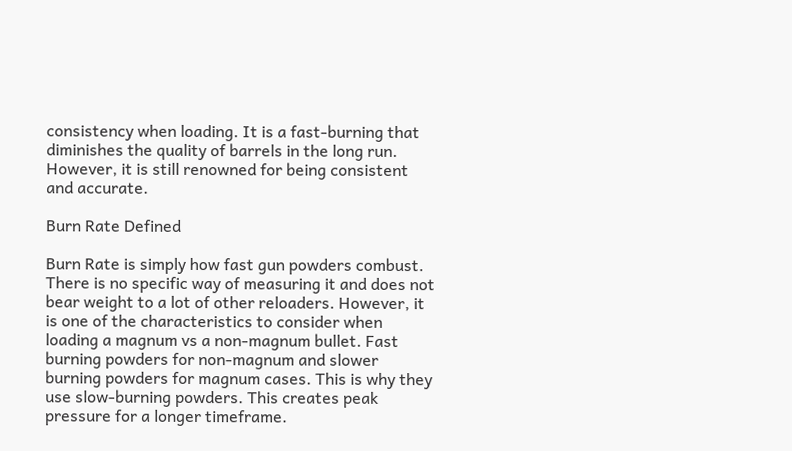consistency when loading. It is a fast-burning that diminishes the quality of barrels in the long run. However, it is still renowned for being consistent and accurate.

Burn Rate Defined

Burn Rate is simply how fast gun powders combust. There is no specific way of measuring it and does not bear weight to a lot of other reloaders. However, it is one of the characteristics to consider when loading a magnum vs a non-magnum bullet. Fast burning powders for non-magnum and slower burning powders for magnum cases. This is why they use slow-burning powders. This creates peak pressure for a longer timeframe.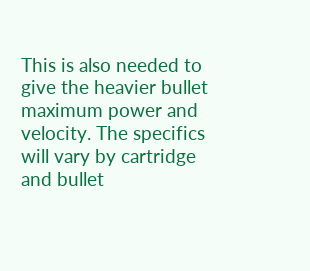This is also needed to give the heavier bullet maximum power and velocity. The specifics will vary by cartridge and bullet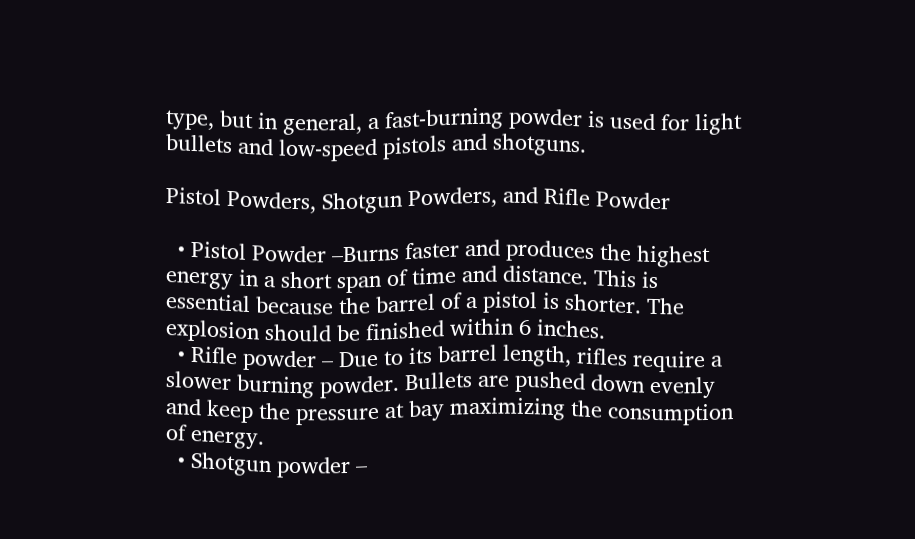type, but in general, a fast-burning powder is used for light bullets and low-speed pistols and shotguns.

Pistol Powders, Shotgun Powders, and Rifle Powder

  • Pistol Powder –Burns faster and produces the highest energy in a short span of time and distance. This is essential because the barrel of a pistol is shorter. The explosion should be finished within 6 inches.
  • Rifle powder – Due to its barrel length, rifles require a slower burning powder. Bullets are pushed down evenly and keep the pressure at bay maximizing the consumption of energy.
  • Shotgun powder –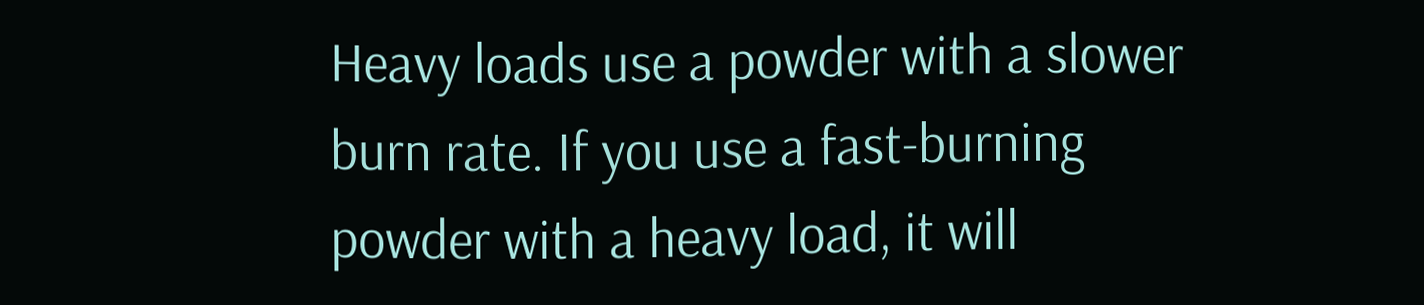Heavy loads use a powder with a slower burn rate. If you use a fast-burning powder with a heavy load, it will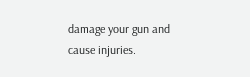damage your gun and cause injuries.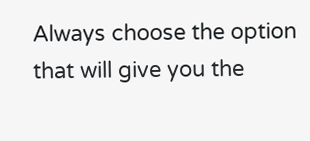Always choose the option that will give you the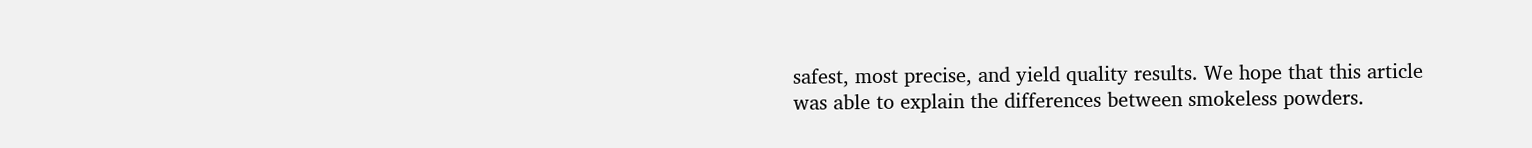safest, most precise, and yield quality results. We hope that this article was able to explain the differences between smokeless powders.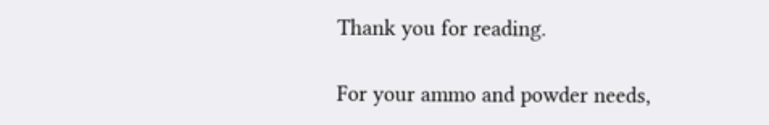Thank you for reading.

For your ammo and powder needs,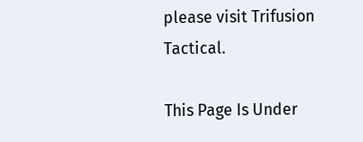please visit Trifusion Tactical.

This Page Is Under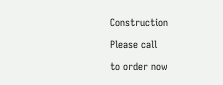Construction

Please call

to order now